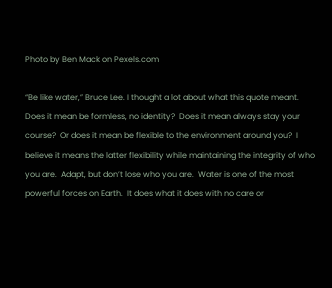Photo by Ben Mack on Pexels.com

“Be like water,” Bruce Lee. I thought a lot about what this quote meant.  Does it mean be formless, no identity?  Does it mean always stay your course?  Or does it mean be flexible to the environment around you?  I believe it means the latter flexibility while maintaining the integrity of who you are.  Adapt, but don’t lose who you are.  Water is one of the most powerful forces on Earth.  It does what it does with no care or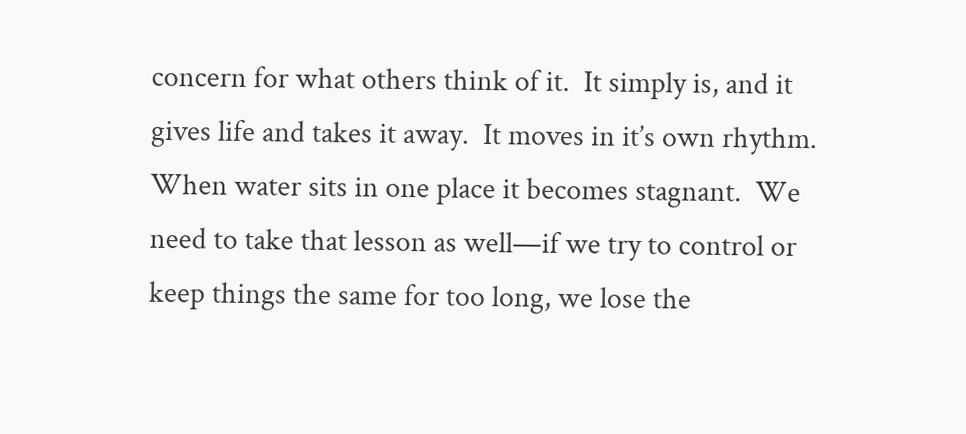concern for what others think of it.  It simply is, and it gives life and takes it away.  It moves in it’s own rhythm.  When water sits in one place it becomes stagnant.  We need to take that lesson as well—if we try to control or keep things the same for too long, we lose the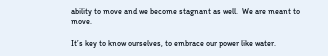ability to move and we become stagnant as well.  We are meant to move.

It’s key to know ourselves, to embrace our power like water.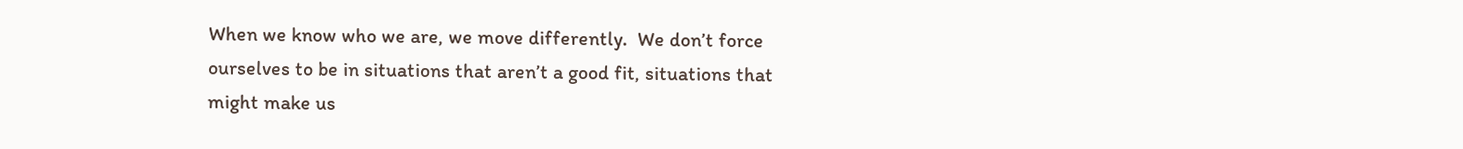When we know who we are, we move differently.  We don’t force ourselves to be in situations that aren’t a good fit, situations that might make us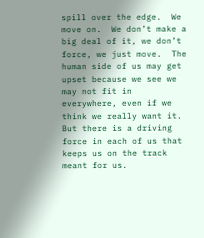spill over the edge.  We move on.  We don’t make a big deal of it, we don’t force, we just move.  The human side of us may get upset because we see we may not fit in everywhere, even if we think we really want it.  But there is a driving force in each of us that keeps us on the track meant for us.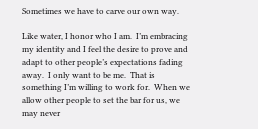Sometimes we have to carve our own way.

Like water, I honor who I am.  I’m embracing my identity and I feel the desire to prove and adapt to other people’s expectations fading away.  I only want to be me.  That is something I’m willing to work for.  When we allow other people to set the bar for us, we may never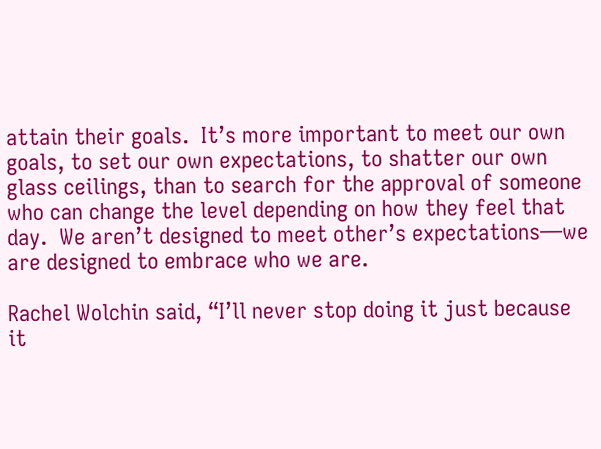attain their goals.  It’s more important to meet our own goals, to set our own expectations, to shatter our own glass ceilings, than to search for the approval of someone who can change the level depending on how they feel that day.  We aren’t designed to meet other’s expectations—we are designed to embrace who we are.

Rachel Wolchin said, “I’ll never stop doing it just because it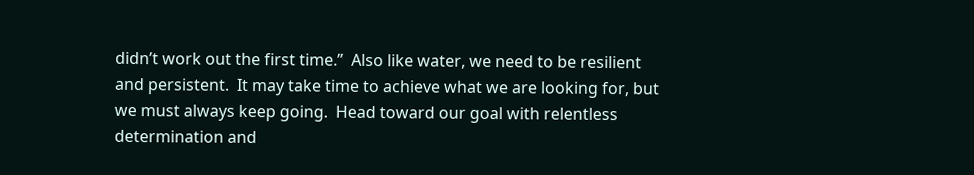didn’t work out the first time.”  Also like water, we need to be resilient and persistent.  It may take time to achieve what we are looking for, but we must always keep going.  Head toward our goal with relentless determination and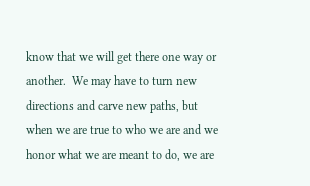know that we will get there one way or another.  We may have to turn new directions and carve new paths, but when we are true to who we are and we honor what we are meant to do, we are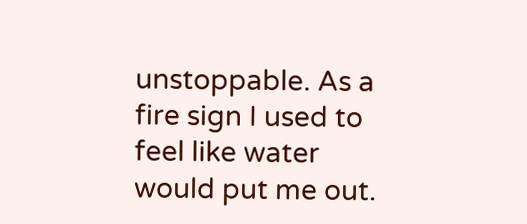unstoppable. As a fire sign I used to feel like water would put me out.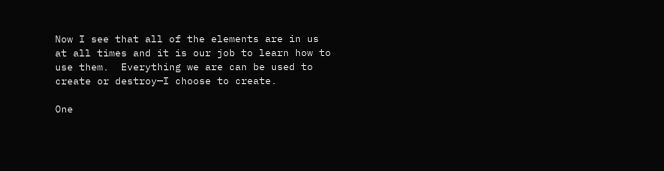Now I see that all of the elements are in us at all times and it is our job to learn how to use them.  Everything we are can be used to create or destroy—I choose to create.

One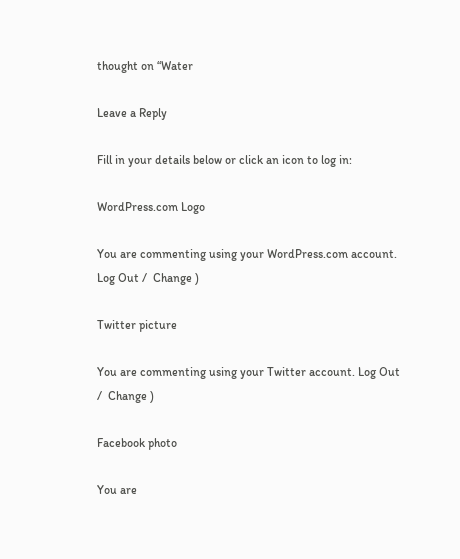thought on “Water

Leave a Reply

Fill in your details below or click an icon to log in:

WordPress.com Logo

You are commenting using your WordPress.com account. Log Out /  Change )

Twitter picture

You are commenting using your Twitter account. Log Out /  Change )

Facebook photo

You are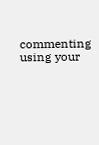commenting using your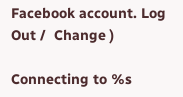Facebook account. Log Out /  Change )

Connecting to %s